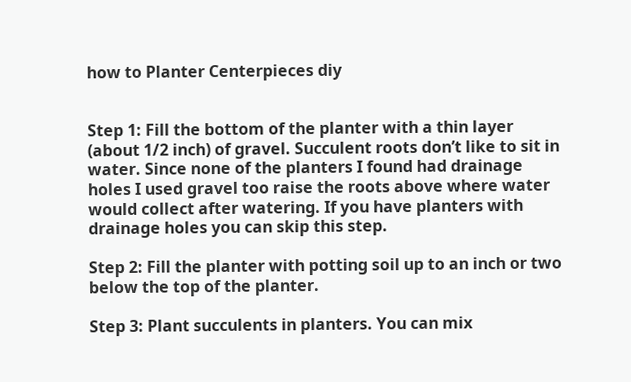how to Planter Centerpieces diy


Step 1: Fill the bottom of the planter with a thin layer (about 1/2 inch) of gravel. Succulent roots don’t like to sit in water. Since none of the planters I found had drainage holes I used gravel too raise the roots above where water would collect after watering. If you have planters with drainage holes you can skip this step.

Step 2: Fill the planter with potting soil up to an inch or two below the top of the planter.

Step 3: Plant succulents in planters. You can mix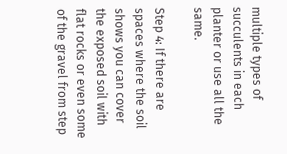multiple types of succulents in each planter or use all the same.

Step 4: If there are spaces where the soil shows you can cover the exposed soil with flat rocks or even some of the gravel from step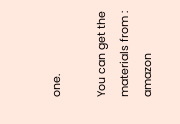one.

You can get the materials from : amazon